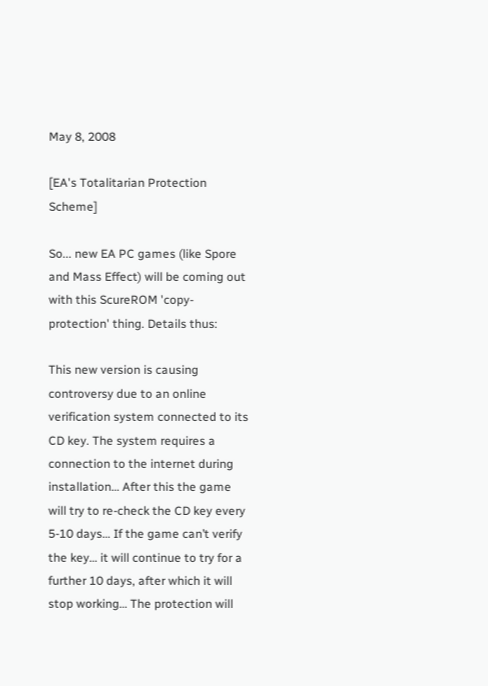May 8, 2008

[EA's Totalitarian Protection Scheme]

So... new EA PC games (like Spore and Mass Effect) will be coming out with this ScureROM 'copy-protection' thing. Details thus:

This new version is causing controversy due to an online verification system connected to its CD key. The system requires a connection to the internet during installation… After this the game will try to re-check the CD key every 5-10 days… If the game can’t verify the key… it will continue to try for a further 10 days, after which it will stop working… The protection will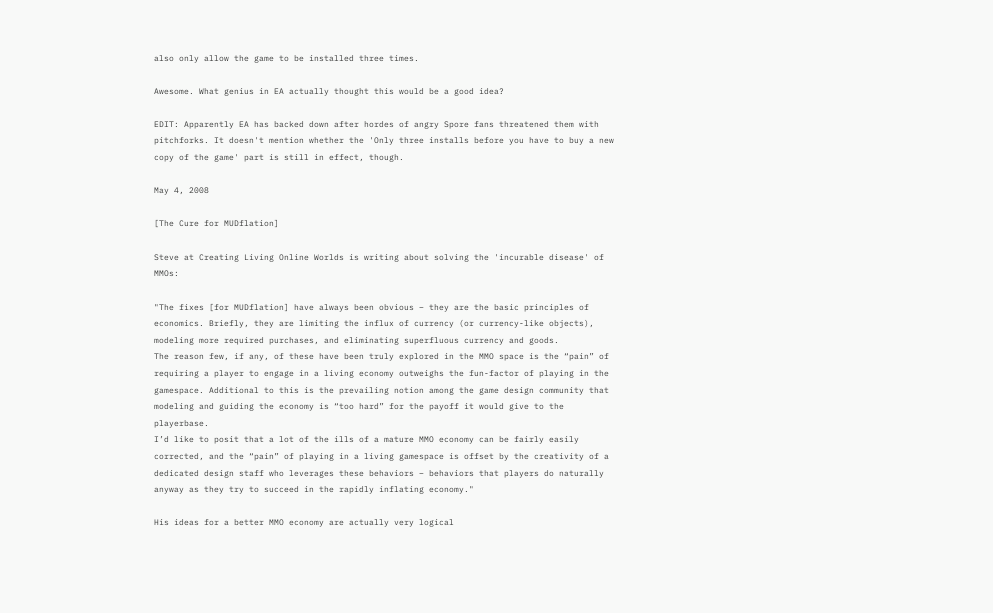also only allow the game to be installed three times.

Awesome. What genius in EA actually thought this would be a good idea?

EDIT: Apparently EA has backed down after hordes of angry Spore fans threatened them with pitchforks. It doesn't mention whether the 'Only three installs before you have to buy a new copy of the game' part is still in effect, though.

May 4, 2008

[The Cure for MUDflation]

Steve at Creating Living Online Worlds is writing about solving the 'incurable disease' of MMOs:

"The fixes [for MUDflation] have always been obvious – they are the basic principles of economics. Briefly, they are limiting the influx of currency (or currency-like objects), modeling more required purchases, and eliminating superfluous currency and goods.
The reason few, if any, of these have been truly explored in the MMO space is the “pain” of requiring a player to engage in a living economy outweighs the fun-factor of playing in the gamespace. Additional to this is the prevailing notion among the game design community that modeling and guiding the economy is “too hard” for the payoff it would give to the playerbase.
I’d like to posit that a lot of the ills of a mature MMO economy can be fairly easily corrected, and the “pain” of playing in a living gamespace is offset by the creativity of a dedicated design staff who leverages these behaviors – behaviors that players do naturally anyway as they try to succeed in the rapidly inflating economy."

His ideas for a better MMO economy are actually very logical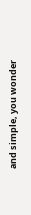and simple, you wonder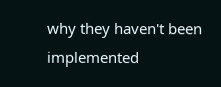why they haven't been implemented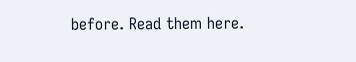before. Read them here.